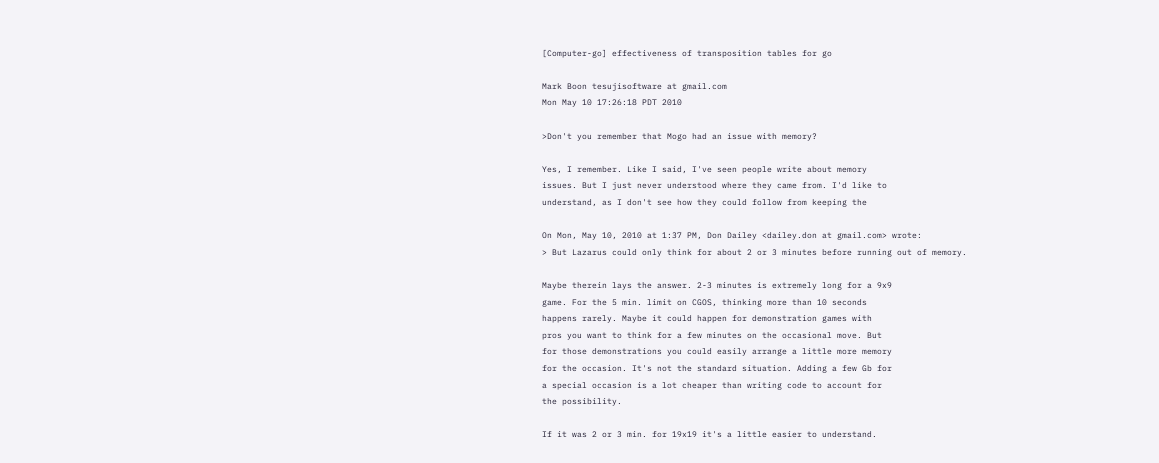[Computer-go] effectiveness of transposition tables for go

Mark Boon tesujisoftware at gmail.com
Mon May 10 17:26:18 PDT 2010

>Don't you remember that Mogo had an issue with memory?

Yes, I remember. Like I said, I've seen people write about memory
issues. But I just never understood where they came from. I'd like to
understand, as I don't see how they could follow from keeping the

On Mon, May 10, 2010 at 1:37 PM, Don Dailey <dailey.don at gmail.com> wrote:
> But Lazarus could only think for about 2 or 3 minutes before running out of memory.

Maybe therein lays the answer. 2-3 minutes is extremely long for a 9x9
game. For the 5 min. limit on CGOS, thinking more than 10 seconds
happens rarely. Maybe it could happen for demonstration games with
pros you want to think for a few minutes on the occasional move. But
for those demonstrations you could easily arrange a little more memory
for the occasion. It's not the standard situation. Adding a few Gb for
a special occasion is a lot cheaper than writing code to account for
the possibility.

If it was 2 or 3 min. for 19x19 it's a little easier to understand.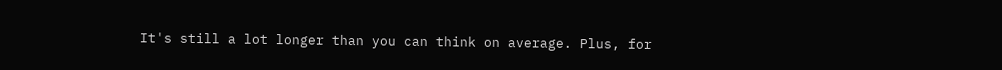It's still a lot longer than you can think on average. Plus, for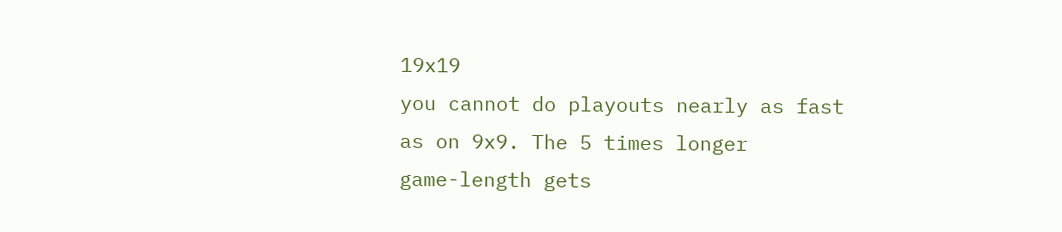19x19
you cannot do playouts nearly as fast as on 9x9. The 5 times longer
game-length gets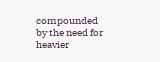compounded by the need for heavier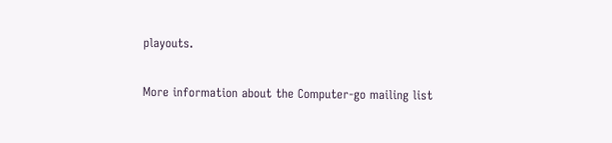playouts.


More information about the Computer-go mailing list